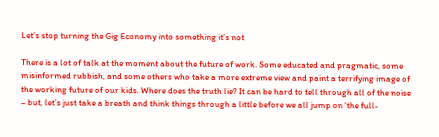Let’s stop turning the Gig Economy into something it’s not

There is a lot of talk at the moment about the future of work. Some educated and pragmatic, some misinformed rubbish, and some others who take a more extreme view and paint a terrifying image of the working future of our kids. Where does the truth lie? It can be hard to tell through all of the noise – but, let’s just take a breath and think things through a little before we all jump on ‘the full-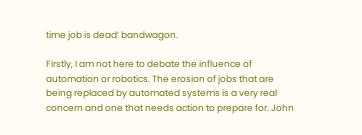time job is dead’ bandwagon.

Firstly, I am not here to debate the influence of automation or robotics. The erosion of jobs that are being replaced by automated systems is a very real concern and one that needs action to prepare for. John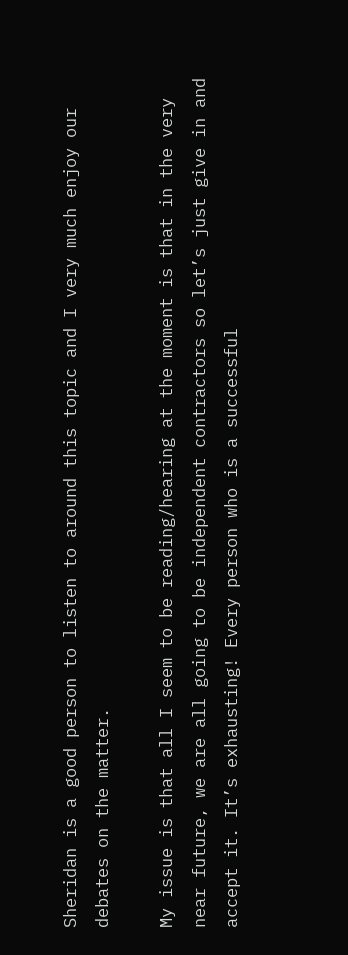Sheridan is a good person to listen to around this topic and I very much enjoy our debates on the matter.

My issue is that all I seem to be reading/hearing at the moment is that in the very near future, we are all going to be independent contractors so let’s just give in and accept it. It’s exhausting! Every person who is a successful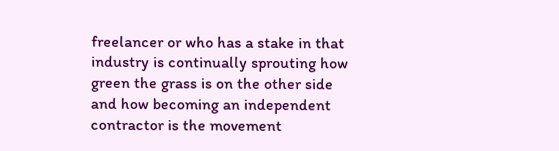freelancer or who has a stake in that industry is continually sprouting how green the grass is on the other side and how becoming an independent contractor is the movement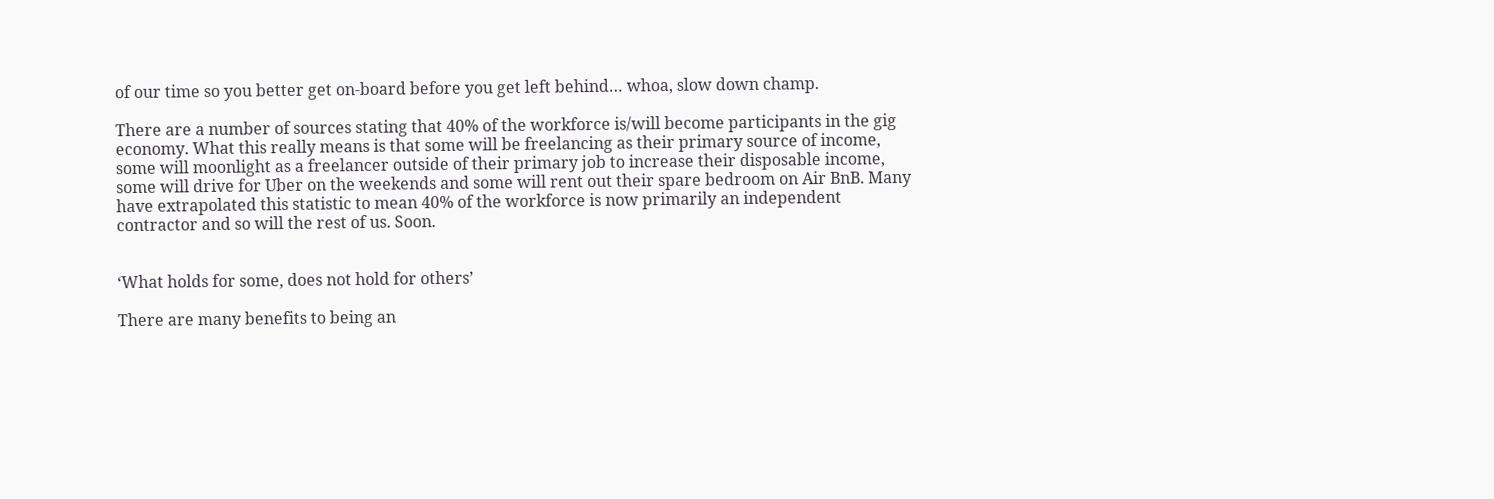of our time so you better get on-board before you get left behind… whoa, slow down champ.

There are a number of sources stating that 40% of the workforce is/will become participants in the gig economy. What this really means is that some will be freelancing as their primary source of income, some will moonlight as a freelancer outside of their primary job to increase their disposable income, some will drive for Uber on the weekends and some will rent out their spare bedroom on Air BnB. Many have extrapolated this statistic to mean 40% of the workforce is now primarily an independent contractor and so will the rest of us. Soon.


‘What holds for some, does not hold for others’

There are many benefits to being an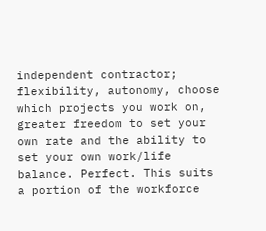independent contractor; flexibility, autonomy, choose which projects you work on, greater freedom to set your own rate and the ability to set your own work/life balance. Perfect. This suits a portion of the workforce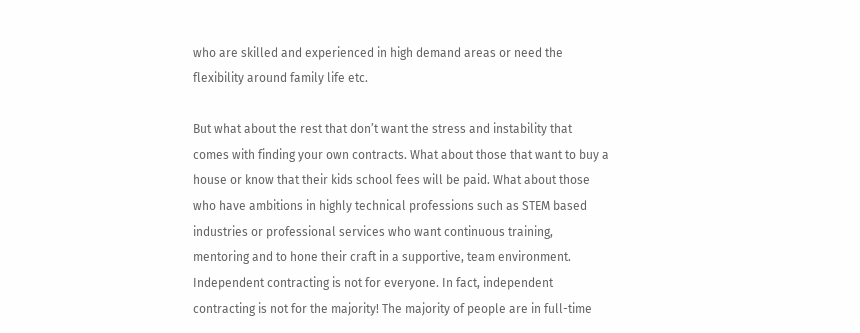who are skilled and experienced in high demand areas or need the flexibility around family life etc.

But what about the rest that don’t want the stress and instability that comes with finding your own contracts. What about those that want to buy a house or know that their kids school fees will be paid. What about those who have ambitions in highly technical professions such as STEM based industries or professional services who want continuous training, mentoring and to hone their craft in a supportive, team environment. Independent contracting is not for everyone. In fact, independent contracting is not for the majority! The majority of people are in full-time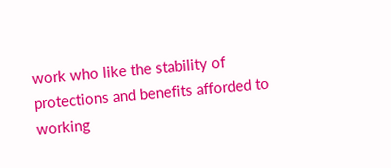work who like the stability of protections and benefits afforded to working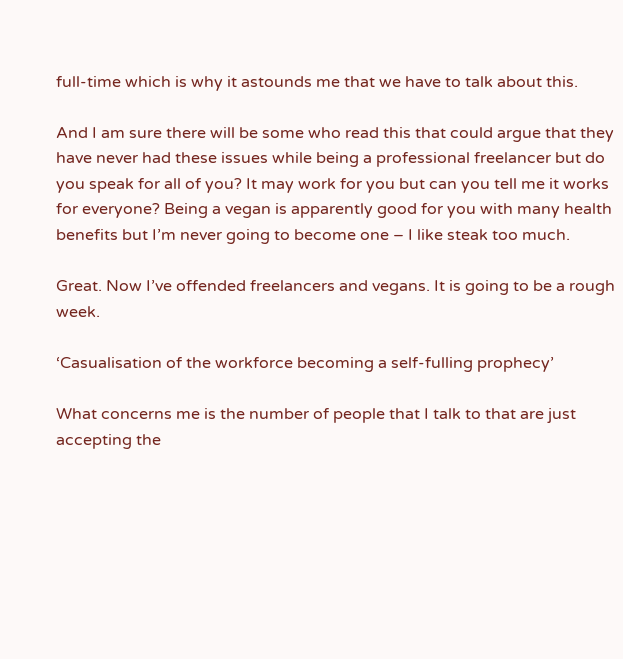full-time which is why it astounds me that we have to talk about this.

And I am sure there will be some who read this that could argue that they have never had these issues while being a professional freelancer but do you speak for all of you? It may work for you but can you tell me it works for everyone? Being a vegan is apparently good for you with many health benefits but I’m never going to become one – I like steak too much.

Great. Now I’ve offended freelancers and vegans. It is going to be a rough week.

‘Casualisation of the workforce becoming a self-fulling prophecy’

What concerns me is the number of people that I talk to that are just accepting the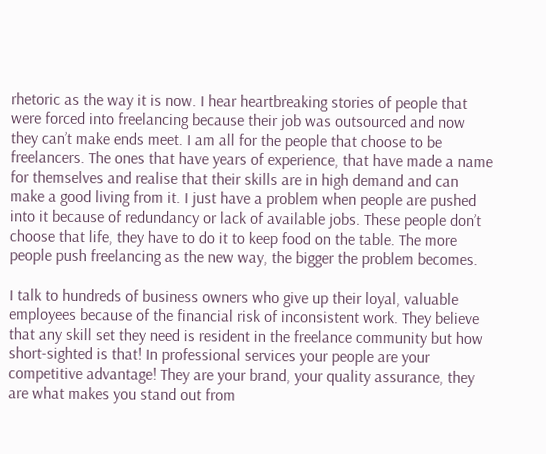rhetoric as the way it is now. I hear heartbreaking stories of people that were forced into freelancing because their job was outsourced and now they can’t make ends meet. I am all for the people that choose to be freelancers. The ones that have years of experience, that have made a name for themselves and realise that their skills are in high demand and can make a good living from it. I just have a problem when people are pushed into it because of redundancy or lack of available jobs. These people don’t choose that life, they have to do it to keep food on the table. The more people push freelancing as the new way, the bigger the problem becomes.

I talk to hundreds of business owners who give up their loyal, valuable employees because of the financial risk of inconsistent work. They believe that any skill set they need is resident in the freelance community but how short-sighted is that! In professional services your people are your competitive advantage! They are your brand, your quality assurance, they are what makes you stand out from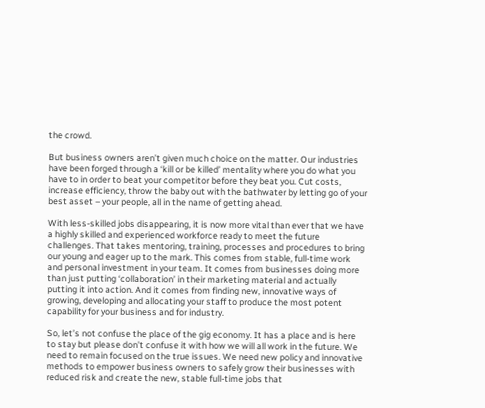the crowd.

But business owners aren’t given much choice on the matter. Our industries have been forged through a ‘kill or be killed’ mentality where you do what you have to in order to beat your competitor before they beat you. Cut costs, increase efficiency, throw the baby out with the bathwater by letting go of your best asset – your people, all in the name of getting ahead.

With less-skilled jobs disappearing, it is now more vital than ever that we have a highly skilled and experienced workforce ready to meet the future challenges. That takes mentoring, training, processes and procedures to bring our young and eager up to the mark. This comes from stable, full-time work and personal investment in your team. It comes from businesses doing more than just putting ‘collaboration’ in their marketing material and actually putting it into action. And it comes from finding new, innovative ways of growing, developing and allocating your staff to produce the most potent capability for your business and for industry.

So, let’s not confuse the place of the gig economy. It has a place and is here to stay but please don’t confuse it with how we will all work in the future. We need to remain focused on the true issues. We need new policy and innovative methods to empower business owners to safely grow their businesses with reduced risk and create the new, stable full-time jobs that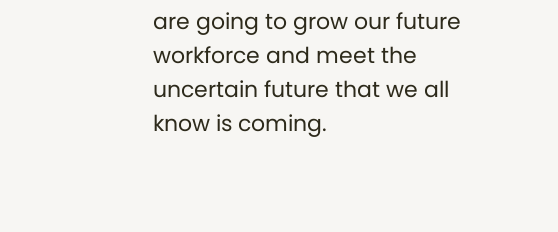are going to grow our future workforce and meet the uncertain future that we all know is coming.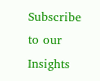Subscribe to our Insights